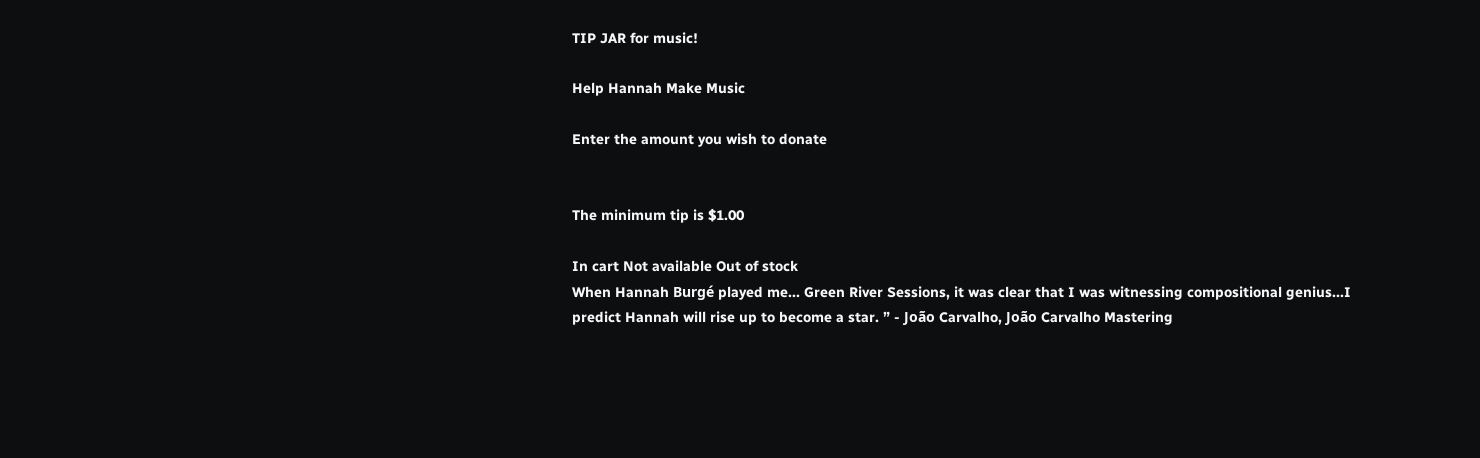TIP JAR for music!

Help Hannah Make Music

Enter the amount you wish to donate


The minimum tip is $1.00

In cart Not available Out of stock
When Hannah Burgé played me... Green River Sessions, it was clear that I was witnessing compositional genius...I predict Hannah will rise up to become a star. ” - João Carvalho, João Carvalho Mastering